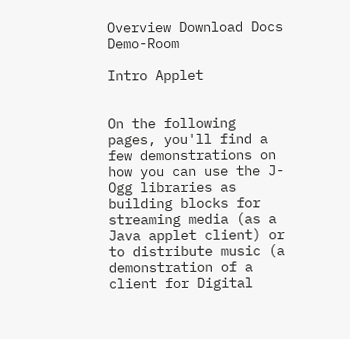Overview Download Docs Demo-Room

Intro Applet


On the following pages, you'll find a few demonstrations on how you can use the J-Ogg libraries as building blocks for streaming media (as a Java applet client) or to distribute music (a demonstration of a client for Digital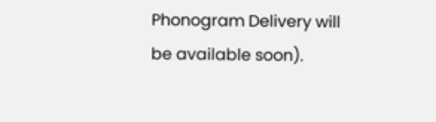Phonogram Delivery will be available soon).